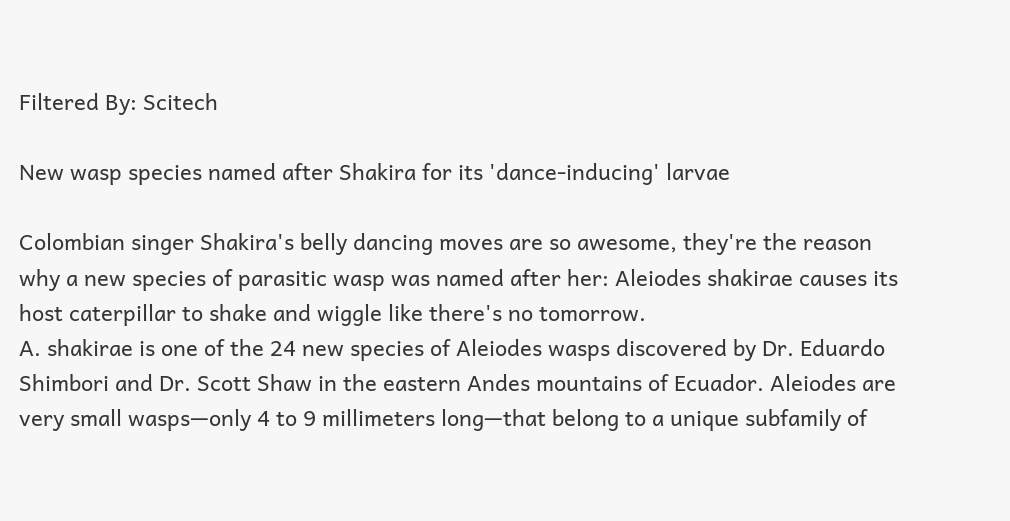Filtered By: Scitech

New wasp species named after Shakira for its 'dance-inducing' larvae

Colombian singer Shakira's belly dancing moves are so awesome, they're the reason why a new species of parasitic wasp was named after her: Aleiodes shakirae causes its host caterpillar to shake and wiggle like there's no tomorrow.
A. shakirae is one of the 24 new species of Aleiodes wasps discovered by Dr. Eduardo Shimbori and Dr. Scott Shaw in the eastern Andes mountains of Ecuador. Aleiodes are very small wasps—only 4 to 9 millimeters long—that belong to a unique subfamily of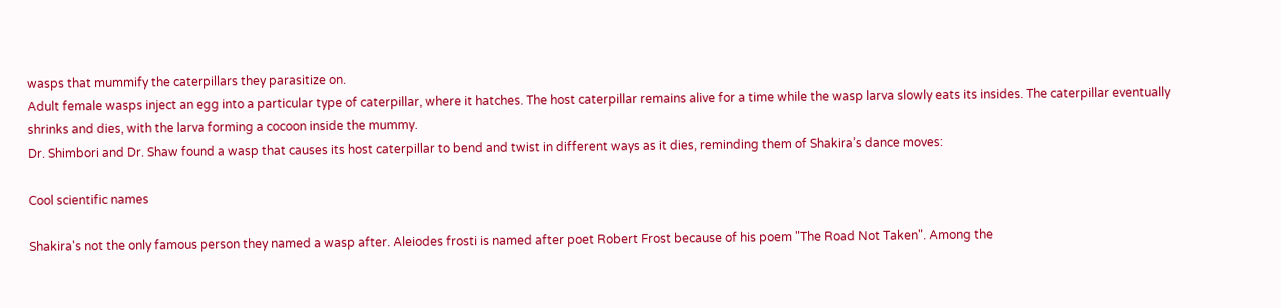wasps that mummify the caterpillars they parasitize on.
Adult female wasps inject an egg into a particular type of caterpillar, where it hatches. The host caterpillar remains alive for a time while the wasp larva slowly eats its insides. The caterpillar eventually shrinks and dies, with the larva forming a cocoon inside the mummy.
Dr. Shimbori and Dr. Shaw found a wasp that causes its host caterpillar to bend and twist in different ways as it dies, reminding them of Shakira’s dance moves:

Cool scientific names

Shakira's not the only famous person they named a wasp after. Aleiodes frosti is named after poet Robert Frost because of his poem "The Road Not Taken". Among the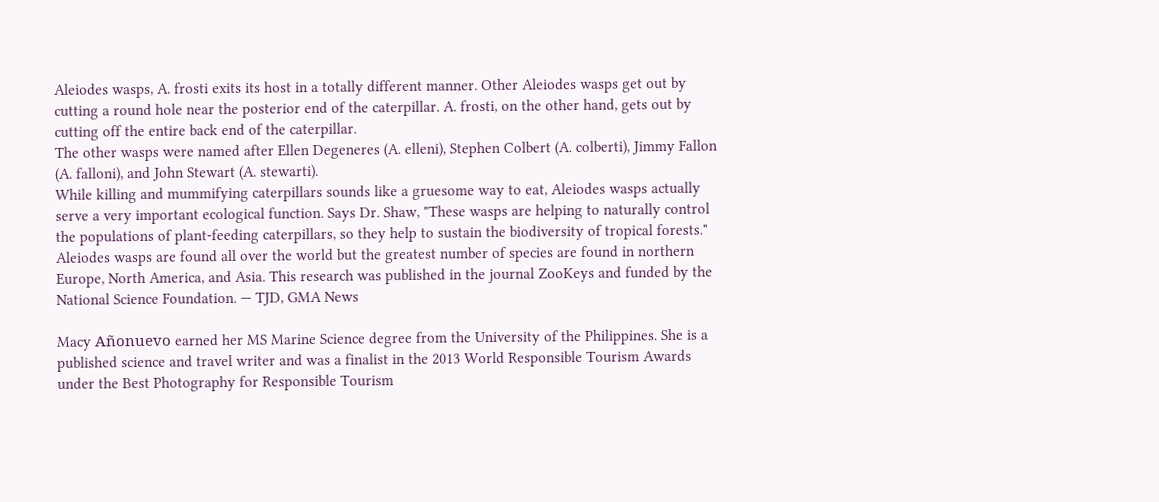Aleiodes wasps, A. frosti exits its host in a totally different manner. Other Aleiodes wasps get out by cutting a round hole near the posterior end of the caterpillar. A. frosti, on the other hand, gets out by cutting off the entire back end of the caterpillar.
The other wasps were named after Ellen Degeneres (A. elleni), Stephen Colbert (A. colberti), Jimmy Fallon (A. falloni), and John Stewart (A. stewarti).
While killing and mummifying caterpillars sounds like a gruesome way to eat, Aleiodes wasps actually serve a very important ecological function. Says Dr. Shaw, "These wasps are helping to naturally control the populations of plant-feeding caterpillars, so they help to sustain the biodiversity of tropical forests."
Aleiodes wasps are found all over the world but the greatest number of species are found in northern Europe, North America, and Asia. This research was published in the journal ZooKeys and funded by the National Science Foundation. — TJD, GMA News

Macy Añonuevo earned her MS Marine Science degree from the University of the Philippines. She is a published science and travel writer and was a finalist in the 2013 World Responsible Tourism Awards under the Best Photography for Responsible Tourism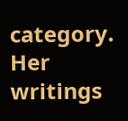category. Her writings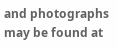and photographs may be found at